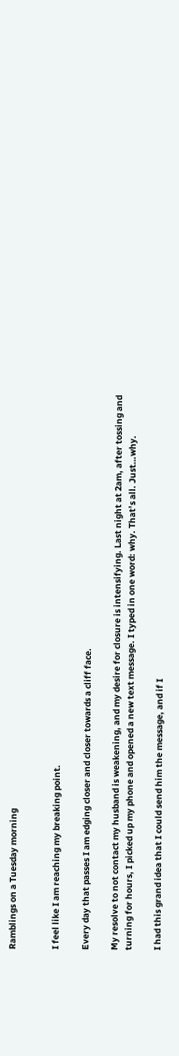Ramblings on a Tuesday morning


I feel like I am reaching my breaking point.

Every day that passes I am edging closer and closer towards a cliff face.

My resolve to not contact my husband is weakening, and my desire for closure is intensifying. Last night at 2am, after tossing and turning for hours, I picked up my phone and opened a new text message. I typed in one word: why. That’s all. Just…why.

I had this grand idea that I could send him the message, and if I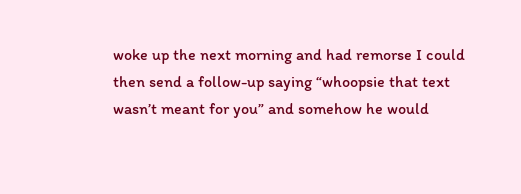woke up the next morning and had remorse I could then send a follow-up saying “whoopsie that text wasn’t meant for you” and somehow he would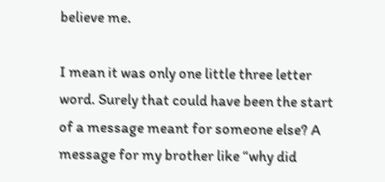believe me.

I mean it was only one little three letter word. Surely that could have been the start of a message meant for someone else? A message for my brother like “why did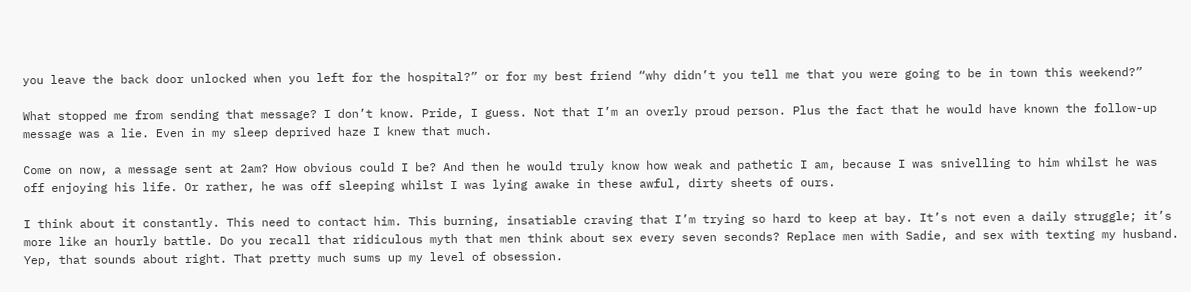you leave the back door unlocked when you left for the hospital?” or for my best friend “why didn’t you tell me that you were going to be in town this weekend?”

What stopped me from sending that message? I don’t know. Pride, I guess. Not that I’m an overly proud person. Plus the fact that he would have known the follow-up message was a lie. Even in my sleep deprived haze I knew that much.

Come on now, a message sent at 2am? How obvious could I be? And then he would truly know how weak and pathetic I am, because I was snivelling to him whilst he was off enjoying his life. Or rather, he was off sleeping whilst I was lying awake in these awful, dirty sheets of ours.

I think about it constantly. This need to contact him. This burning, insatiable craving that I’m trying so hard to keep at bay. It’s not even a daily struggle; it’s more like an hourly battle. Do you recall that ridiculous myth that men think about sex every seven seconds? Replace men with Sadie, and sex with texting my husband. Yep, that sounds about right. That pretty much sums up my level of obsession.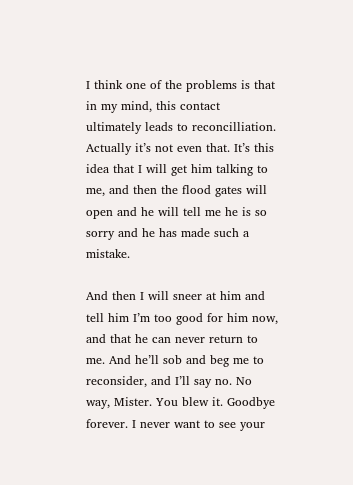I think one of the problems is that in my mind, this contact ultimately leads to reconcilliation. Actually it’s not even that. It’s this idea that I will get him talking to me, and then the flood gates will open and he will tell me he is so sorry and he has made such a mistake.

And then I will sneer at him and tell him I’m too good for him now, and that he can never return to me. And he’ll sob and beg me to reconsider, and I’ll say no. No way, Mister. You blew it. Goodbye forever. I never want to see your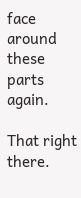face around these parts again.

That right there.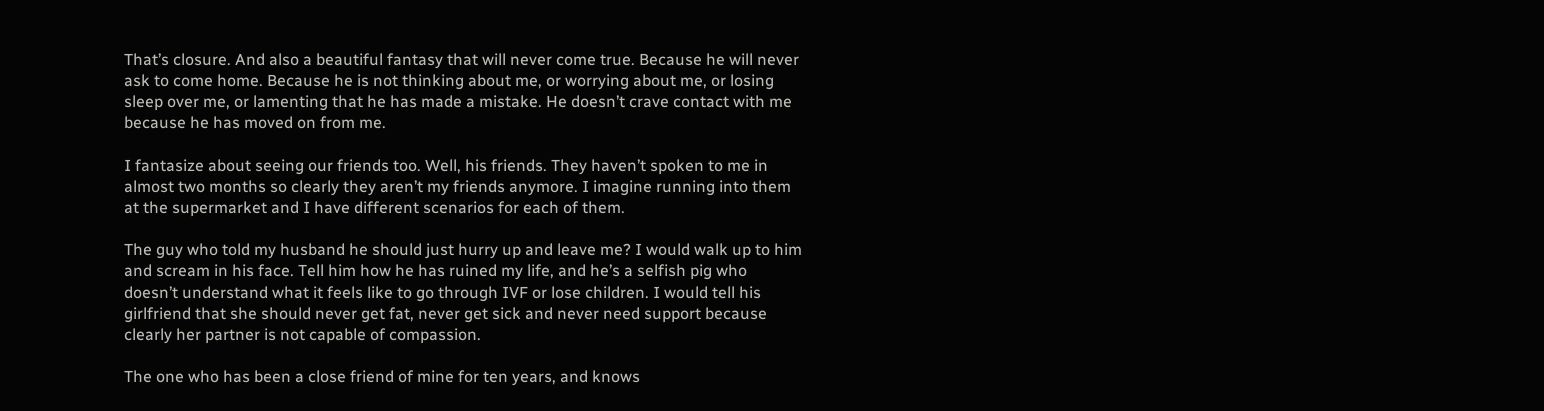That’s closure. And also a beautiful fantasy that will never come true. Because he will never ask to come home. Because he is not thinking about me, or worrying about me, or losing sleep over me, or lamenting that he has made a mistake. He doesn’t crave contact with me because he has moved on from me.

I fantasize about seeing our friends too. Well, his friends. They haven’t spoken to me in almost two months so clearly they aren’t my friends anymore. I imagine running into them at the supermarket and I have different scenarios for each of them.

The guy who told my husband he should just hurry up and leave me? I would walk up to him and scream in his face. Tell him how he has ruined my life, and he’s a selfish pig who doesn’t understand what it feels like to go through IVF or lose children. I would tell his girlfriend that she should never get fat, never get sick and never need support because clearly her partner is not capable of compassion.

The one who has been a close friend of mine for ten years, and knows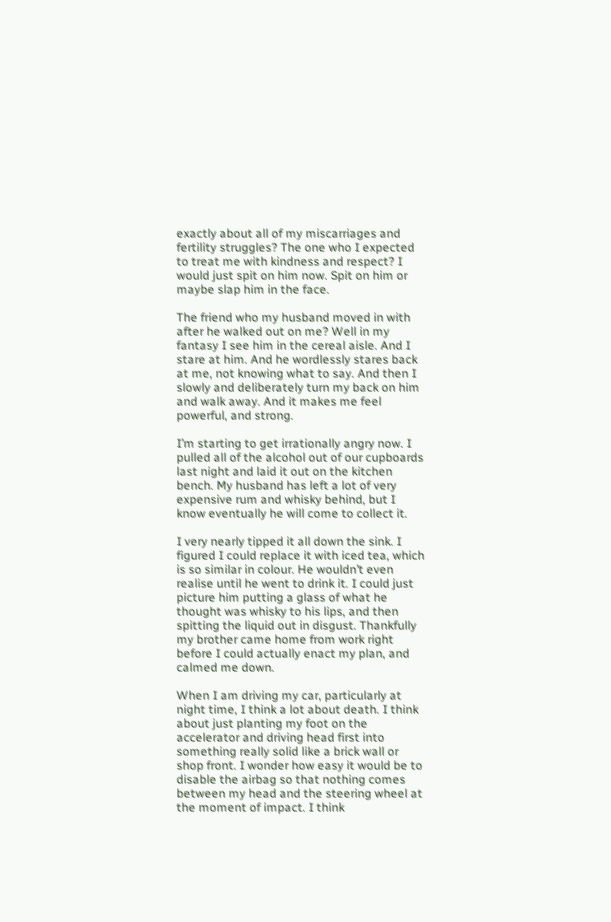exactly about all of my miscarriages and fertility struggles? The one who I expected to treat me with kindness and respect? I would just spit on him now. Spit on him or maybe slap him in the face.

The friend who my husband moved in with after he walked out on me? Well in my fantasy I see him in the cereal aisle. And I stare at him. And he wordlessly stares back at me, not knowing what to say. And then I slowly and deliberately turn my back on him and walk away. And it makes me feel powerful, and strong.

I’m starting to get irrationally angry now. I pulled all of the alcohol out of our cupboards last night and laid it out on the kitchen bench. My husband has left a lot of very expensive rum and whisky behind, but I know eventually he will come to collect it.

I very nearly tipped it all down the sink. I figured I could replace it with iced tea, which is so similar in colour. He wouldn’t even realise until he went to drink it. I could just picture him putting a glass of what he thought was whisky to his lips, and then spitting the liquid out in disgust. Thankfully my brother came home from work right before I could actually enact my plan, and calmed me down.

When I am driving my car, particularly at night time, I think a lot about death. I think about just planting my foot on the accelerator and driving head first into something really solid like a brick wall or shop front. I wonder how easy it would be to disable the airbag so that nothing comes between my head and the steering wheel at the moment of impact. I think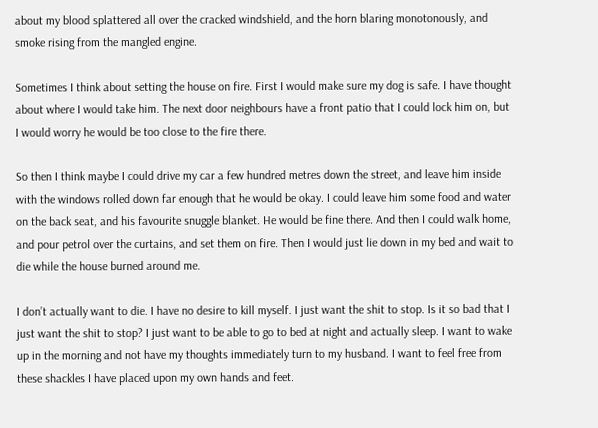about my blood splattered all over the cracked windshield, and the horn blaring monotonously, and smoke rising from the mangled engine.

Sometimes I think about setting the house on fire. First I would make sure my dog is safe. I have thought about where I would take him. The next door neighbours have a front patio that I could lock him on, but I would worry he would be too close to the fire there.

So then I think maybe I could drive my car a few hundred metres down the street, and leave him inside with the windows rolled down far enough that he would be okay. I could leave him some food and water on the back seat, and his favourite snuggle blanket. He would be fine there. And then I could walk home, and pour petrol over the curtains, and set them on fire. Then I would just lie down in my bed and wait to die while the house burned around me.

I don’t actually want to die. I have no desire to kill myself. I just want the shit to stop. Is it so bad that I just want the shit to stop? I just want to be able to go to bed at night and actually sleep. I want to wake up in the morning and not have my thoughts immediately turn to my husband. I want to feel free from these shackles I have placed upon my own hands and feet.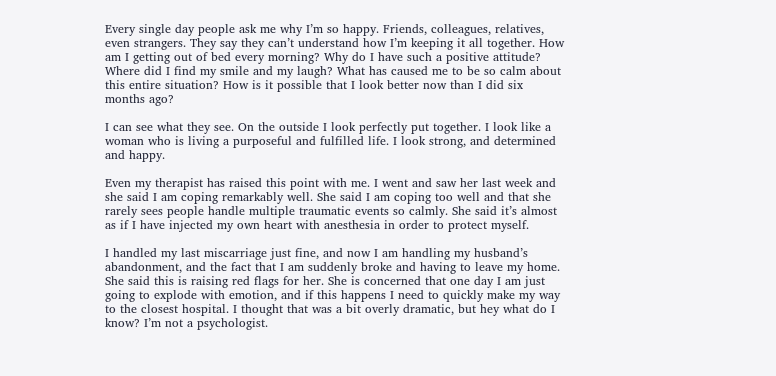Every single day people ask me why I’m so happy. Friends, colleagues, relatives, even strangers. They say they can’t understand how I’m keeping it all together. How am I getting out of bed every morning? Why do I have such a positive attitude? Where did I find my smile and my laugh? What has caused me to be so calm about this entire situation? How is it possible that I look better now than I did six months ago?

I can see what they see. On the outside I look perfectly put together. I look like a woman who is living a purposeful and fulfilled life. I look strong, and determined and happy.

Even my therapist has raised this point with me. I went and saw her last week and she said I am coping remarkably well. She said I am coping too well and that she rarely sees people handle multiple traumatic events so calmly. She said it’s almost as if I have injected my own heart with anesthesia in order to protect myself.

I handled my last miscarriage just fine, and now I am handling my husband’s abandonment, and the fact that I am suddenly broke and having to leave my home. She said this is raising red flags for her. She is concerned that one day I am just going to explode with emotion, and if this happens I need to quickly make my way to the closest hospital. I thought that was a bit overly dramatic, but hey what do I know? I’m not a psychologist.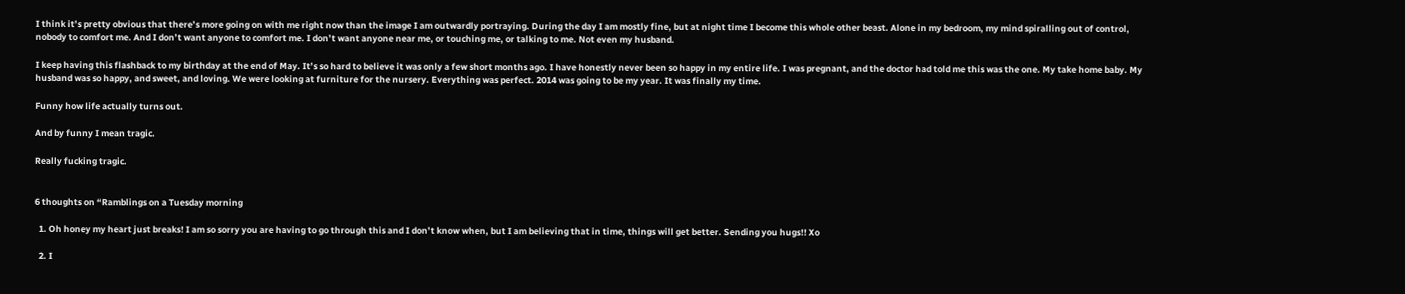I think it’s pretty obvious that there’s more going on with me right now than the image I am outwardly portraying. During the day I am mostly fine, but at night time I become this whole other beast. Alone in my bedroom, my mind spiralling out of control, nobody to comfort me. And I don’t want anyone to comfort me. I don’t want anyone near me, or touching me, or talking to me. Not even my husband.

I keep having this flashback to my birthday at the end of May. It’s so hard to believe it was only a few short months ago. I have honestly never been so happy in my entire life. I was pregnant, and the doctor had told me this was the one. My take home baby. My husband was so happy, and sweet, and loving. We were looking at furniture for the nursery. Everything was perfect. 2014 was going to be my year. It was finally my time.

Funny how life actually turns out.

And by funny I mean tragic.

Really fucking tragic.


6 thoughts on “Ramblings on a Tuesday morning

  1. Oh honey my heart just breaks! I am so sorry you are having to go through this and I don’t know when, but I am believing that in time, things will get better. Sending you hugs!! Xo

  2. I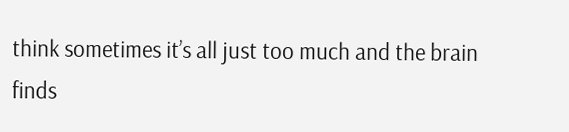think sometimes it’s all just too much and the brain finds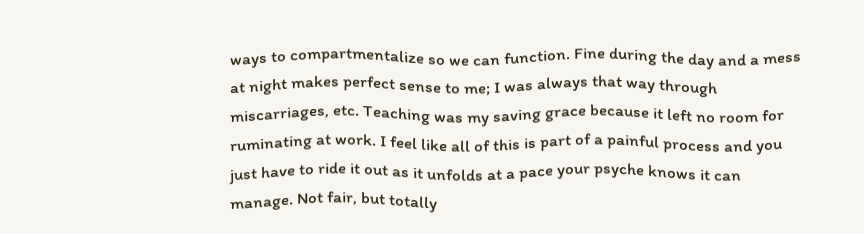ways to compartmentalize so we can function. Fine during the day and a mess at night makes perfect sense to me; I was always that way through miscarriages, etc. Teaching was my saving grace because it left no room for ruminating at work. I feel like all of this is part of a painful process and you just have to ride it out as it unfolds at a pace your psyche knows it can manage. Not fair, but totally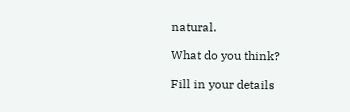natural.

What do you think?

Fill in your details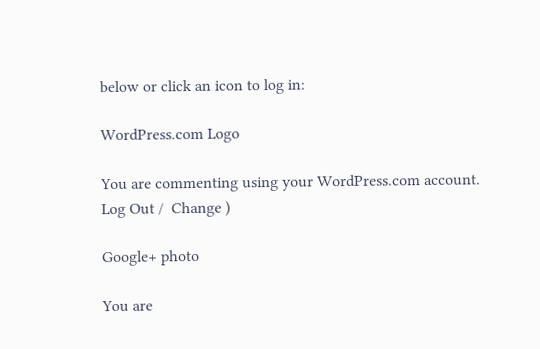below or click an icon to log in:

WordPress.com Logo

You are commenting using your WordPress.com account. Log Out /  Change )

Google+ photo

You are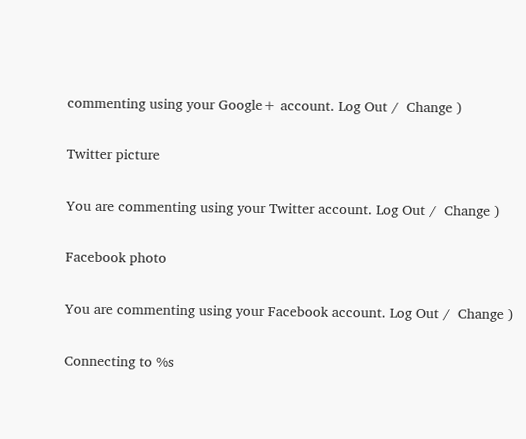commenting using your Google+ account. Log Out /  Change )

Twitter picture

You are commenting using your Twitter account. Log Out /  Change )

Facebook photo

You are commenting using your Facebook account. Log Out /  Change )

Connecting to %s